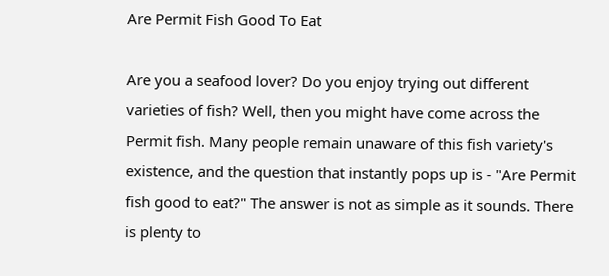Are Permit Fish Good To Eat

Are you a seafood lover? Do you enjoy trying out different varieties of fish? Well, then you might have come across the Permit fish. Many people remain unaware of this fish variety's existence, and the question that instantly pops up is - "Are Permit fish good to eat?" The answer is not as simple as it sounds. There is plenty to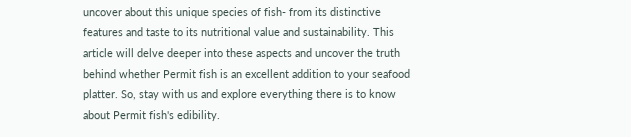uncover about this unique species of fish- from its distinctive features and taste to its nutritional value and sustainability. This article will delve deeper into these aspects and uncover the truth behind whether Permit fish is an excellent addition to your seafood platter. So, stay with us and explore everything there is to know about Permit fish's edibility.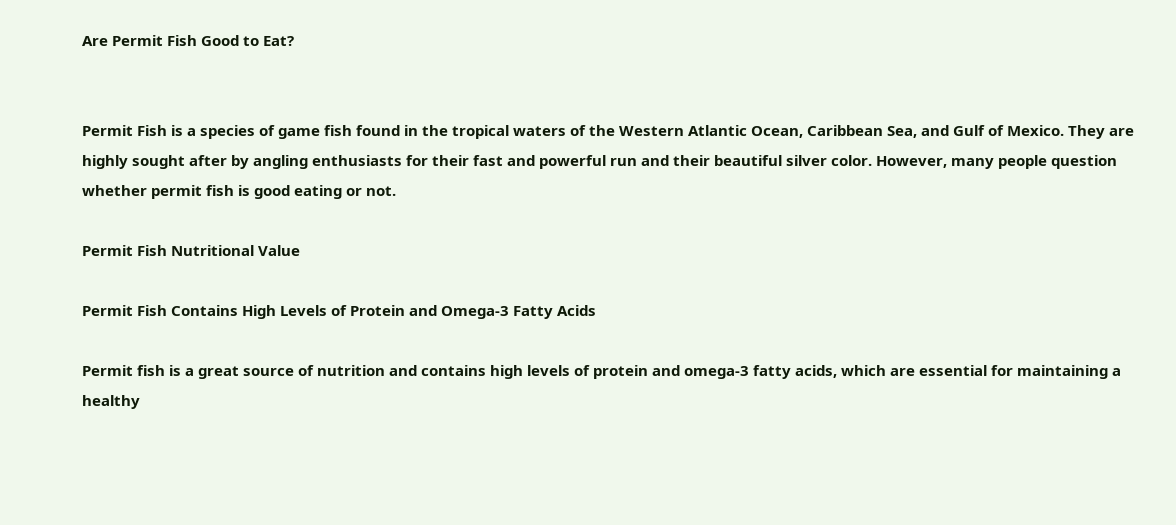Are Permit Fish Good to Eat?


Permit Fish is a species of game fish found in the tropical waters of the Western Atlantic Ocean, Caribbean Sea, and Gulf of Mexico. They are highly sought after by angling enthusiasts for their fast and powerful run and their beautiful silver color. However, many people question whether permit fish is good eating or not.

Permit Fish Nutritional Value

Permit Fish Contains High Levels of Protein and Omega-3 Fatty Acids

Permit fish is a great source of nutrition and contains high levels of protein and omega-3 fatty acids, which are essential for maintaining a healthy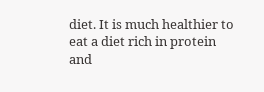diet. It is much healthier to eat a diet rich in protein and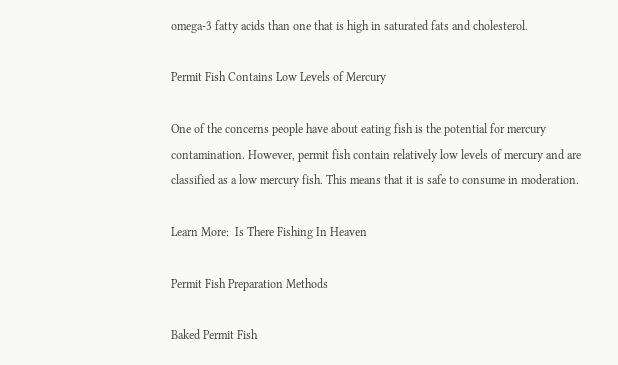omega-3 fatty acids than one that is high in saturated fats and cholesterol.

Permit Fish Contains Low Levels of Mercury

One of the concerns people have about eating fish is the potential for mercury contamination. However, permit fish contain relatively low levels of mercury and are classified as a low mercury fish. This means that it is safe to consume in moderation.

Learn More:  Is There Fishing In Heaven

Permit Fish Preparation Methods

Baked Permit Fish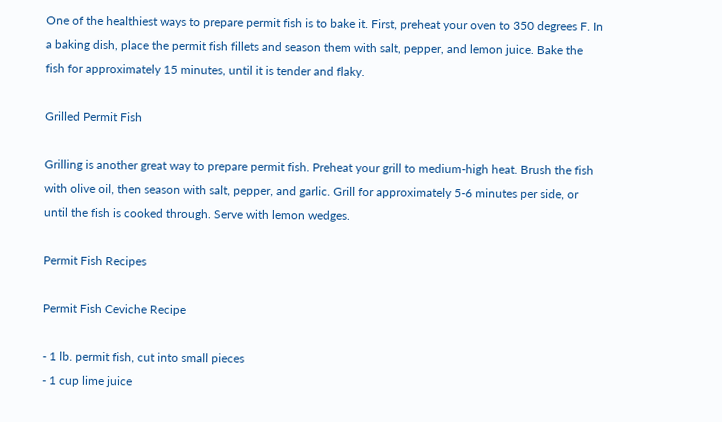One of the healthiest ways to prepare permit fish is to bake it. First, preheat your oven to 350 degrees F. In a baking dish, place the permit fish fillets and season them with salt, pepper, and lemon juice. Bake the fish for approximately 15 minutes, until it is tender and flaky.

Grilled Permit Fish

Grilling is another great way to prepare permit fish. Preheat your grill to medium-high heat. Brush the fish with olive oil, then season with salt, pepper, and garlic. Grill for approximately 5-6 minutes per side, or until the fish is cooked through. Serve with lemon wedges.

Permit Fish Recipes

Permit Fish Ceviche Recipe

- 1 lb. permit fish, cut into small pieces
- 1 cup lime juice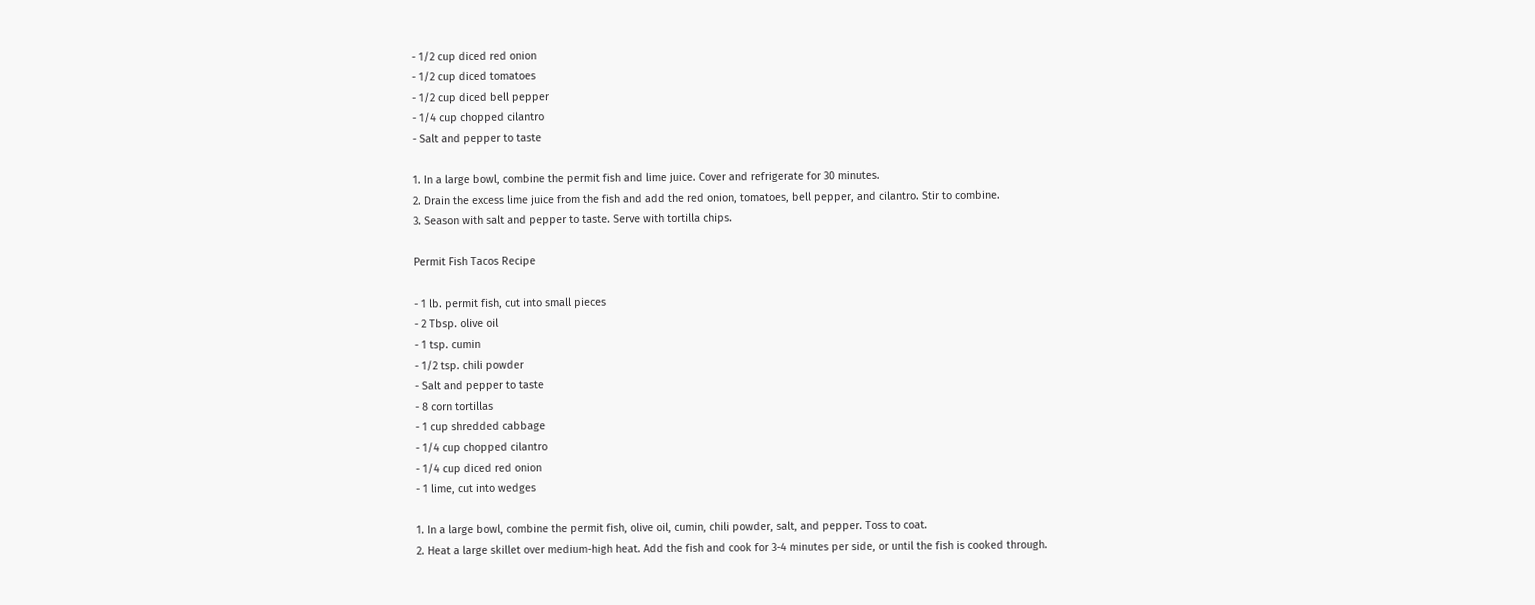- 1/2 cup diced red onion
- 1/2 cup diced tomatoes
- 1/2 cup diced bell pepper
- 1/4 cup chopped cilantro
- Salt and pepper to taste

1. In a large bowl, combine the permit fish and lime juice. Cover and refrigerate for 30 minutes.
2. Drain the excess lime juice from the fish and add the red onion, tomatoes, bell pepper, and cilantro. Stir to combine.
3. Season with salt and pepper to taste. Serve with tortilla chips.

Permit Fish Tacos Recipe

- 1 lb. permit fish, cut into small pieces
- 2 Tbsp. olive oil
- 1 tsp. cumin
- 1/2 tsp. chili powder
- Salt and pepper to taste
- 8 corn tortillas
- 1 cup shredded cabbage
- 1/4 cup chopped cilantro
- 1/4 cup diced red onion
- 1 lime, cut into wedges

1. In a large bowl, combine the permit fish, olive oil, cumin, chili powder, salt, and pepper. Toss to coat.
2. Heat a large skillet over medium-high heat. Add the fish and cook for 3-4 minutes per side, or until the fish is cooked through.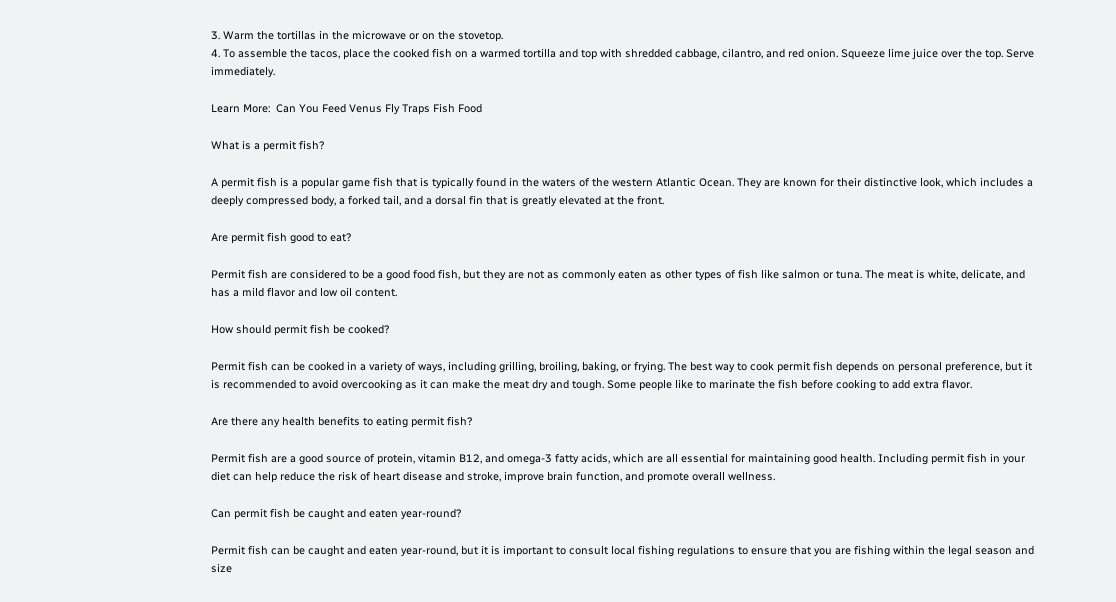3. Warm the tortillas in the microwave or on the stovetop.
4. To assemble the tacos, place the cooked fish on a warmed tortilla and top with shredded cabbage, cilantro, and red onion. Squeeze lime juice over the top. Serve immediately.

Learn More:  Can You Feed Venus Fly Traps Fish Food

What is a permit fish?

A permit fish is a popular game fish that is typically found in the waters of the western Atlantic Ocean. They are known for their distinctive look, which includes a deeply compressed body, a forked tail, and a dorsal fin that is greatly elevated at the front.

Are permit fish good to eat?

Permit fish are considered to be a good food fish, but they are not as commonly eaten as other types of fish like salmon or tuna. The meat is white, delicate, and has a mild flavor and low oil content.

How should permit fish be cooked?

Permit fish can be cooked in a variety of ways, including grilling, broiling, baking, or frying. The best way to cook permit fish depends on personal preference, but it is recommended to avoid overcooking as it can make the meat dry and tough. Some people like to marinate the fish before cooking to add extra flavor.

Are there any health benefits to eating permit fish?

Permit fish are a good source of protein, vitamin B12, and omega-3 fatty acids, which are all essential for maintaining good health. Including permit fish in your diet can help reduce the risk of heart disease and stroke, improve brain function, and promote overall wellness.

Can permit fish be caught and eaten year-round?

Permit fish can be caught and eaten year-round, but it is important to consult local fishing regulations to ensure that you are fishing within the legal season and size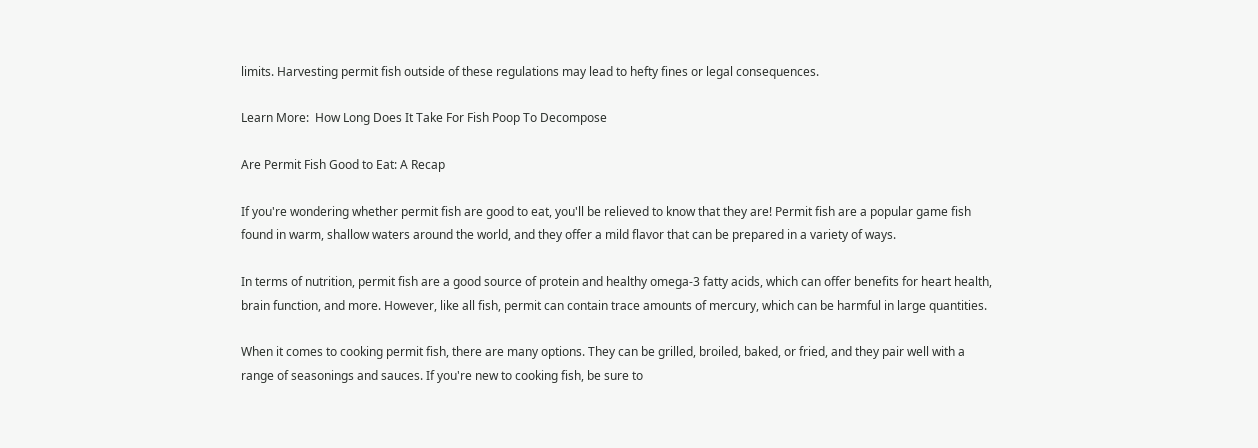limits. Harvesting permit fish outside of these regulations may lead to hefty fines or legal consequences.

Learn More:  How Long Does It Take For Fish Poop To Decompose

Are Permit Fish Good to Eat: A Recap

If you're wondering whether permit fish are good to eat, you'll be relieved to know that they are! Permit fish are a popular game fish found in warm, shallow waters around the world, and they offer a mild flavor that can be prepared in a variety of ways.

In terms of nutrition, permit fish are a good source of protein and healthy omega-3 fatty acids, which can offer benefits for heart health, brain function, and more. However, like all fish, permit can contain trace amounts of mercury, which can be harmful in large quantities.

When it comes to cooking permit fish, there are many options. They can be grilled, broiled, baked, or fried, and they pair well with a range of seasonings and sauces. If you're new to cooking fish, be sure to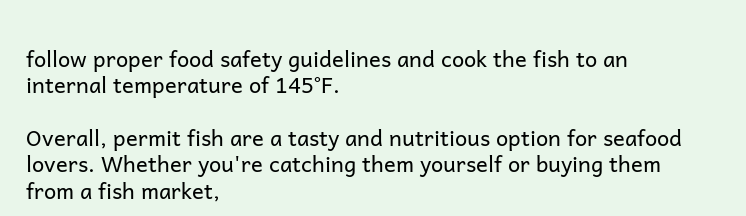follow proper food safety guidelines and cook the fish to an internal temperature of 145°F.

Overall, permit fish are a tasty and nutritious option for seafood lovers. Whether you're catching them yourself or buying them from a fish market,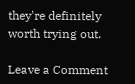they're definitely worth trying out.

Leave a Comment